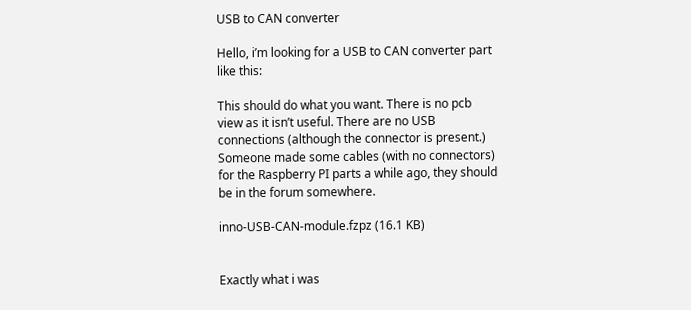USB to CAN converter

Hello, i’m looking for a USB to CAN converter part like this:

This should do what you want. There is no pcb view as it isn’t useful. There are no USB connections (although the connector is present.) Someone made some cables (with no connectors) for the Raspberry PI parts a while ago, they should be in the forum somewhere.

inno-USB-CAN-module.fzpz (16.1 KB)


Exactly what i was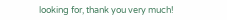looking for, thank you very much!